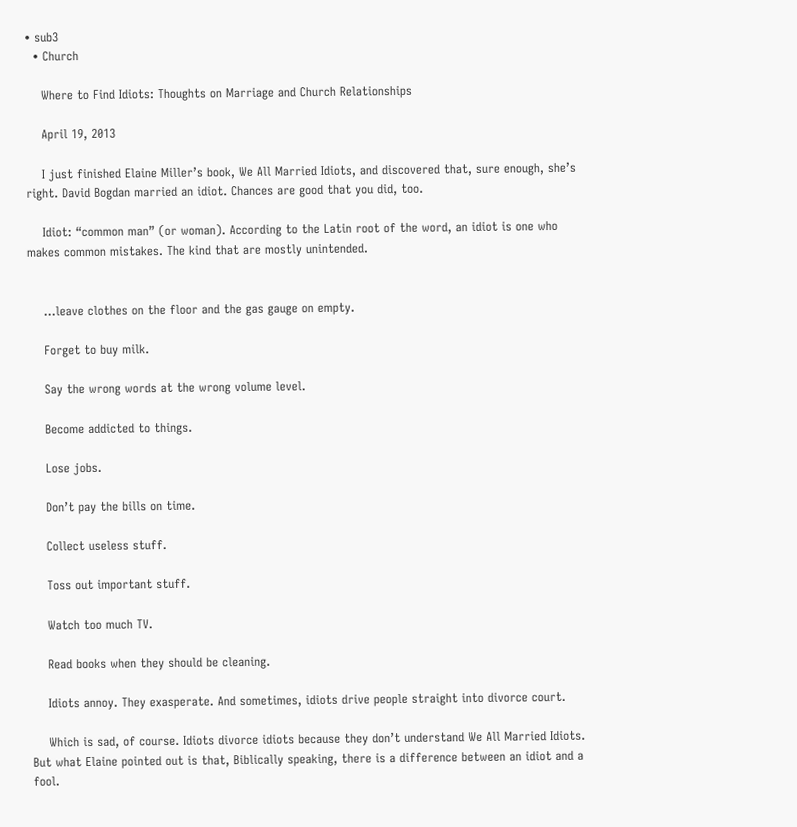• sub3
  • Church

    Where to Find Idiots: Thoughts on Marriage and Church Relationships

    April 19, 2013

    I just finished Elaine Miller’s book, We All Married Idiots, and discovered that, sure enough, she’s right. David Bogdan married an idiot. Chances are good that you did, too.

    Idiot: “common man” (or woman). According to the Latin root of the word, an idiot is one who makes common mistakes. The kind that are mostly unintended.


    …leave clothes on the floor and the gas gauge on empty.

    Forget to buy milk.

    Say the wrong words at the wrong volume level.

    Become addicted to things.

    Lose jobs.

    Don’t pay the bills on time.

    Collect useless stuff.

    Toss out important stuff.

    Watch too much TV.

    Read books when they should be cleaning.

    Idiots annoy. They exasperate. And sometimes, idiots drive people straight into divorce court.

    Which is sad, of course. Idiots divorce idiots because they don’t understand We All Married Idiots. But what Elaine pointed out is that, Biblically speaking, there is a difference between an idiot and a fool.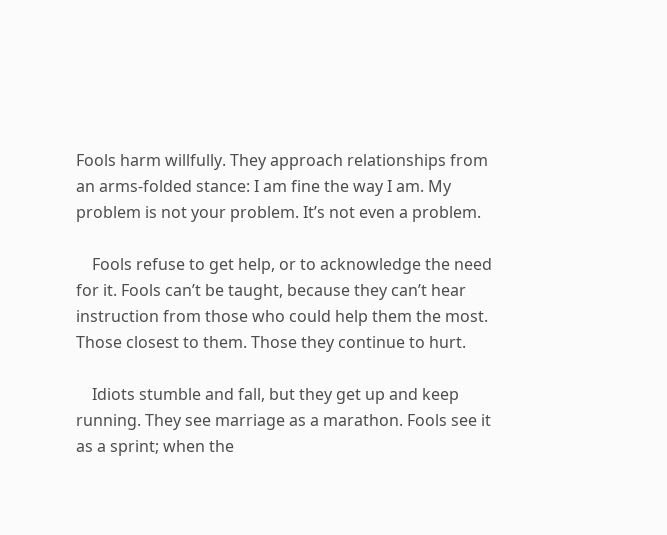Fools harm willfully. They approach relationships from an arms-folded stance: I am fine the way I am. My problem is not your problem. It’s not even a problem.

    Fools refuse to get help, or to acknowledge the need for it. Fools can’t be taught, because they can’t hear instruction from those who could help them the most. Those closest to them. Those they continue to hurt.

    Idiots stumble and fall, but they get up and keep running. They see marriage as a marathon. Fools see it as a sprint; when the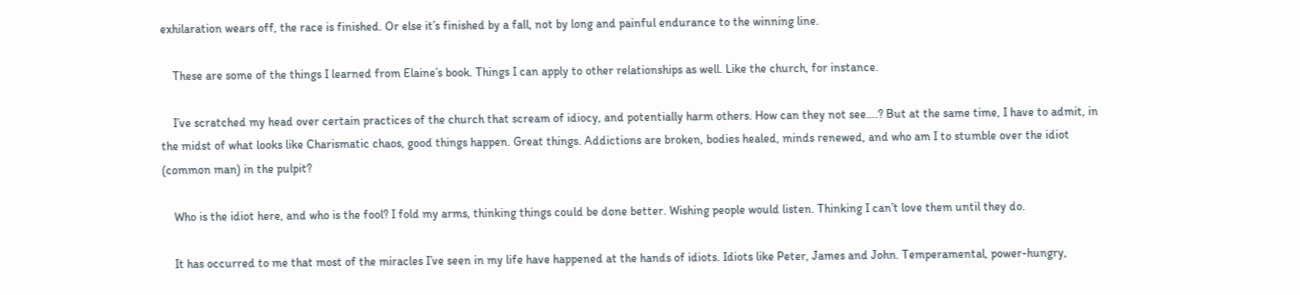exhilaration wears off, the race is finished. Or else it’s finished by a fall, not by long and painful endurance to the winning line.

    These are some of the things I learned from Elaine’s book. Things I can apply to other relationships as well. Like the church, for instance.

    I’ve scratched my head over certain practices of the church that scream of idiocy, and potentially harm others. How can they not see….? But at the same time, I have to admit, in the midst of what looks like Charismatic chaos, good things happen. Great things. Addictions are broken, bodies healed, minds renewed, and who am I to stumble over the idiot (common man) in the pulpit?

    Who is the idiot here, and who is the fool? I fold my arms, thinking things could be done better. Wishing people would listen. Thinking I can’t love them until they do.

    It has occurred to me that most of the miracles I’ve seen in my life have happened at the hands of idiots. Idiots like Peter, James and John. Temperamental, power-hungry,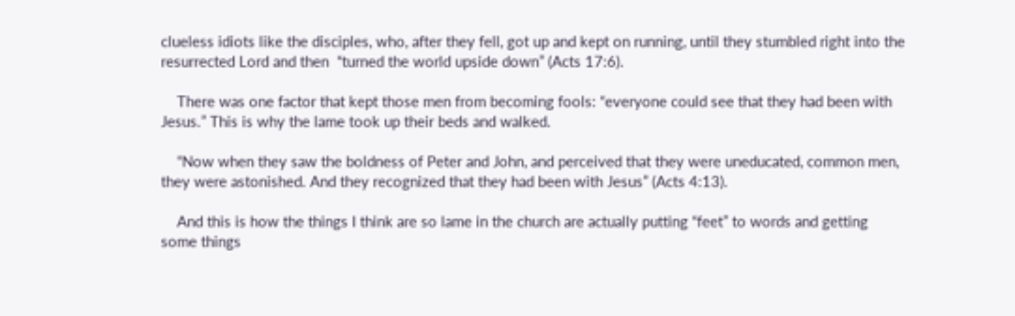clueless idiots like the disciples, who, after they fell, got up and kept on running, until they stumbled right into the resurrected Lord and then  “turned the world upside down” (Acts 17:6).

    There was one factor that kept those men from becoming fools: “everyone could see that they had been with Jesus.” This is why the lame took up their beds and walked.

    “Now when they saw the boldness of Peter and John, and perceived that they were uneducated, common men, they were astonished. And they recognized that they had been with Jesus” (Acts 4:13).

    And this is how the things I think are so lame in the church are actually putting “feet” to words and getting some things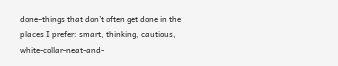done–things that don’t often get done in the places I prefer: smart, thinking, cautious, white-collar-neat-and-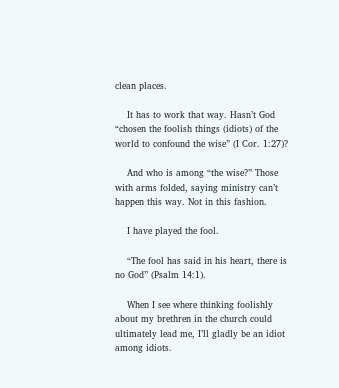clean places.

    It has to work that way. Hasn’t God “chosen the foolish things (idiots) of the world to confound the wise” (I Cor. 1:27)?

    And who is among “the wise?” Those with arms folded, saying ministry can’t happen this way. Not in this fashion.

    I have played the fool.

    “The fool has said in his heart, there is no God” (Psalm 14:1).

    When I see where thinking foolishly about my brethren in the church could ultimately lead me, I’ll gladly be an idiot among idiots.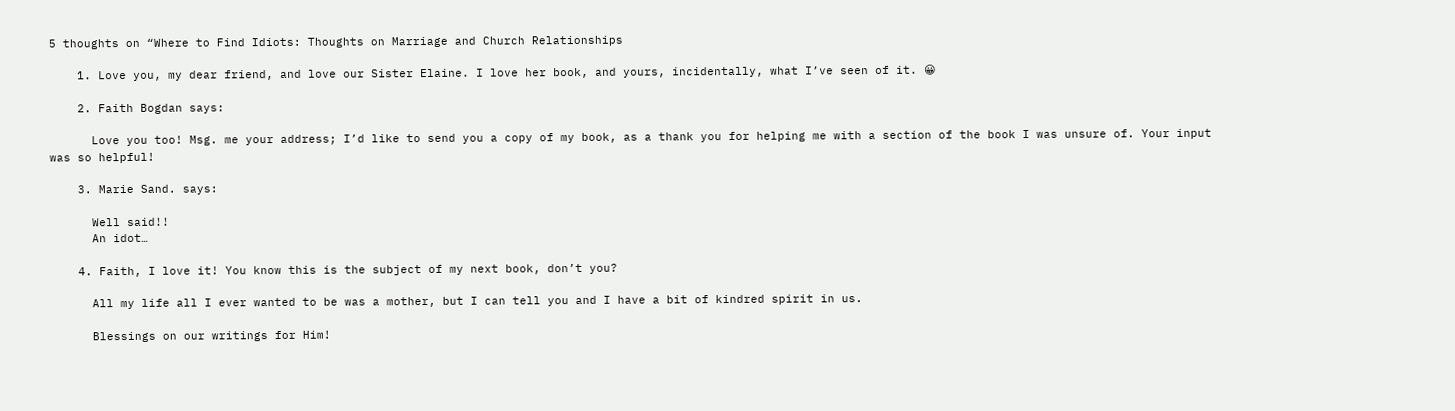5 thoughts on “Where to Find Idiots: Thoughts on Marriage and Church Relationships

    1. Love you, my dear friend, and love our Sister Elaine. I love her book, and yours, incidentally, what I’ve seen of it. 😀

    2. Faith Bogdan says:

      Love you too! Msg. me your address; I’d like to send you a copy of my book, as a thank you for helping me with a section of the book I was unsure of. Your input was so helpful!

    3. Marie Sand. says:

      Well said!!
      An idot…

    4. Faith, I love it! You know this is the subject of my next book, don’t you?

      All my life all I ever wanted to be was a mother, but I can tell you and I have a bit of kindred spirit in us.

      Blessings on our writings for Him!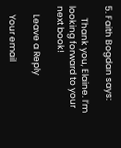5. Faith Bogdan says:

      Thank you, Elaine. I’m looking forward to your next book!

    Leave a Reply

    Your email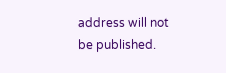address will not be published.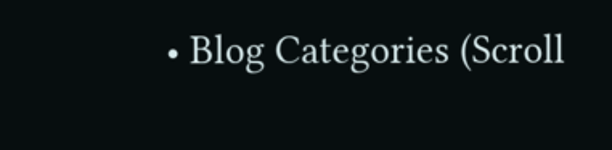• Blog Categories (Scroll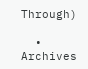Through)

  • Archives